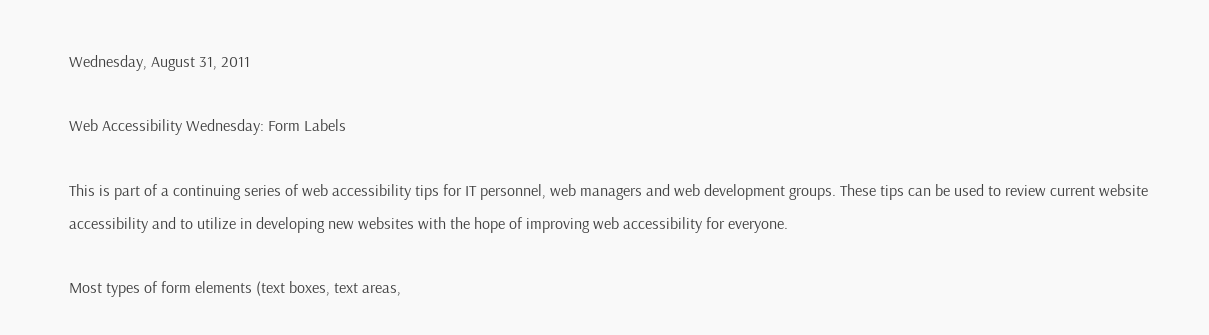Wednesday, August 31, 2011

Web Accessibility Wednesday: Form Labels

This is part of a continuing series of web accessibility tips for IT personnel, web managers and web development groups. These tips can be used to review current website accessibility and to utilize in developing new websites with the hope of improving web accessibility for everyone.

Most types of form elements (text boxes, text areas,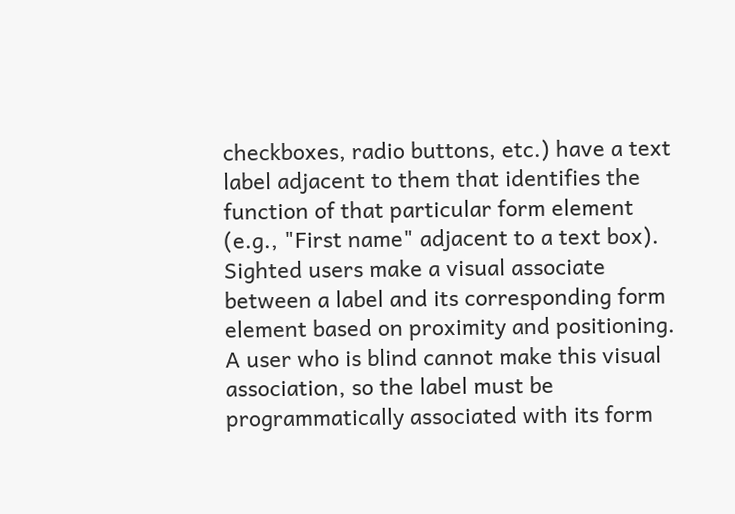checkboxes, radio buttons, etc.) have a text label adjacent to them that identifies the function of that particular form element (e.g., "First name" adjacent to a text box). Sighted users make a visual associate between a label and its corresponding form element based on proximity and positioning. A user who is blind cannot make this visual association, so the label must be programmatically associated with its form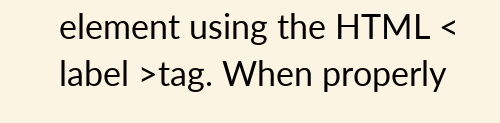element using the HTML < label >tag. When properly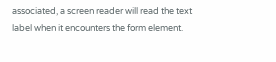associated, a screen reader will read the text label when it encounters the form element.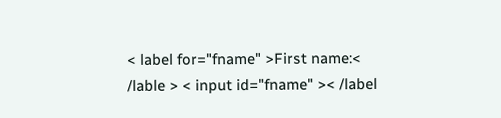< label for="fname" >First name:< /lable > < input id="fname" >< /label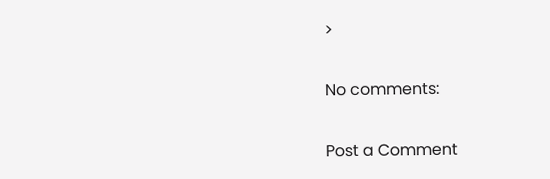>

No comments:

Post a Comment